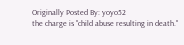Originally Posted By: yoyo52
the charge is "child abuse resulting in death."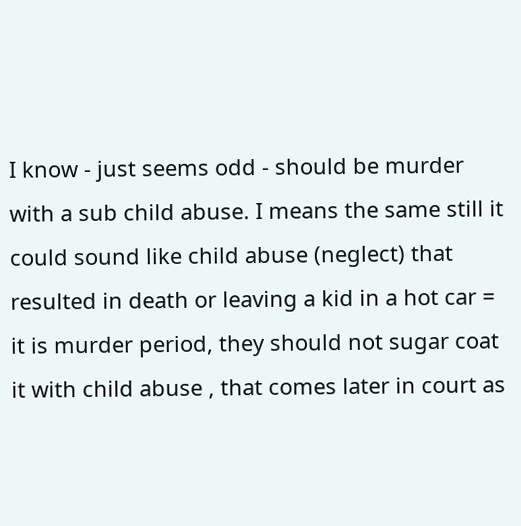I know - just seems odd - should be murder with a sub child abuse. I means the same still it could sound like child abuse (neglect) that resulted in death or leaving a kid in a hot car = it is murder period, they should not sugar coat it with child abuse , that comes later in court as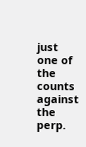just one of the counts against the perp.